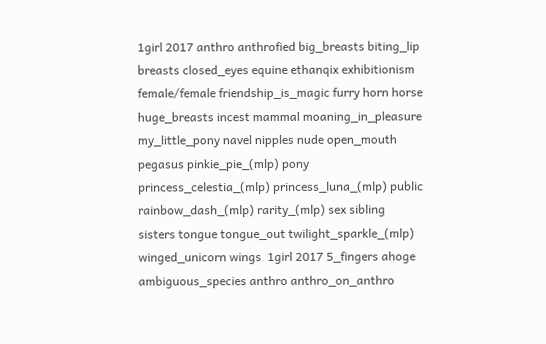1girl 2017 anthro anthrofied big_breasts biting_lip breasts closed_eyes equine ethanqix exhibitionism female/female friendship_is_magic furry horn horse huge_breasts incest mammal moaning_in_pleasure my_little_pony navel nipples nude open_mouth pegasus pinkie_pie_(mlp) pony princess_celestia_(mlp) princess_luna_(mlp) public rainbow_dash_(mlp) rarity_(mlp) sex sibling sisters tongue tongue_out twilight_sparkle_(mlp) winged_unicorn wings  1girl 2017 5_fingers ahoge ambiguous_species anthro anthro_on_anthro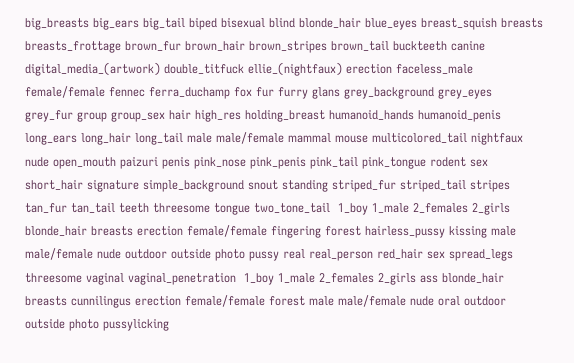big_breasts big_ears big_tail biped bisexual blind blonde_hair blue_eyes breast_squish breasts breasts_frottage brown_fur brown_hair brown_stripes brown_tail buckteeth canine digital_media_(artwork) double_titfuck ellie_(nightfaux) erection faceless_male female/female fennec ferra_duchamp fox fur furry glans grey_background grey_eyes grey_fur group group_sex hair high_res holding_breast humanoid_hands humanoid_penis long_ears long_hair long_tail male male/female mammal mouse multicolored_tail nightfaux nude open_mouth paizuri penis pink_nose pink_penis pink_tail pink_tongue rodent sex short_hair signature simple_background snout standing striped_fur striped_tail stripes tan_fur tan_tail teeth threesome tongue two_tone_tail  1_boy 1_male 2_females 2_girls blonde_hair breasts erection female/female fingering forest hairless_pussy kissing male male/female nude outdoor outside photo pussy real real_person red_hair sex spread_legs threesome vaginal vaginal_penetration  1_boy 1_male 2_females 2_girls ass blonde_hair breasts cunnilingus erection female/female forest male male/female nude oral outdoor outside photo pussylicking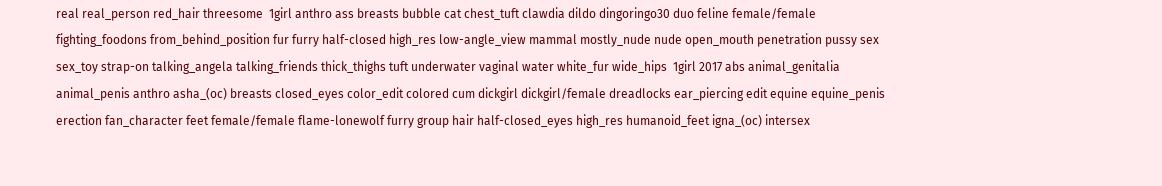real real_person red_hair threesome  1girl anthro ass breasts bubble cat chest_tuft clawdia dildo dingoringo30 duo feline female/female fighting_foodons from_behind_position fur furry half-closed high_res low-angle_view mammal mostly_nude nude open_mouth penetration pussy sex sex_toy strap-on talking_angela talking_friends thick_thighs tuft underwater vaginal water white_fur wide_hips  1girl 2017 abs animal_genitalia animal_penis anthro asha_(oc) breasts closed_eyes color_edit colored cum dickgirl dickgirl/female dreadlocks ear_piercing edit equine equine_penis erection fan_character feet female/female flame-lonewolf furry group hair half-closed_eyes high_res humanoid_feet igna_(oc) intersex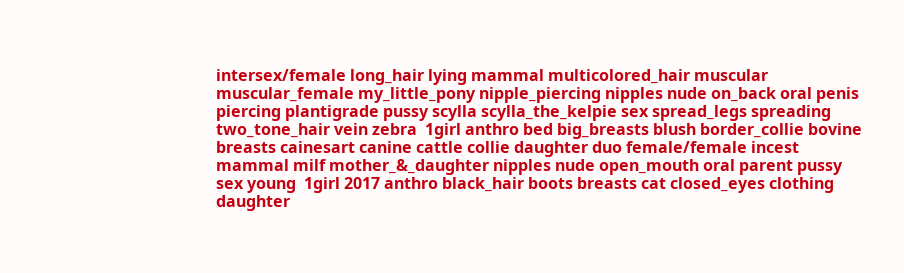intersex/female long_hair lying mammal multicolored_hair muscular muscular_female my_little_pony nipple_piercing nipples nude on_back oral penis piercing plantigrade pussy scylla scylla_the_kelpie sex spread_legs spreading two_tone_hair vein zebra  1girl anthro bed big_breasts blush border_collie bovine breasts cainesart canine cattle collie daughter duo female/female incest mammal milf mother_&_daughter nipples nude open_mouth oral parent pussy sex young  1girl 2017 anthro black_hair boots breasts cat closed_eyes clothing daughter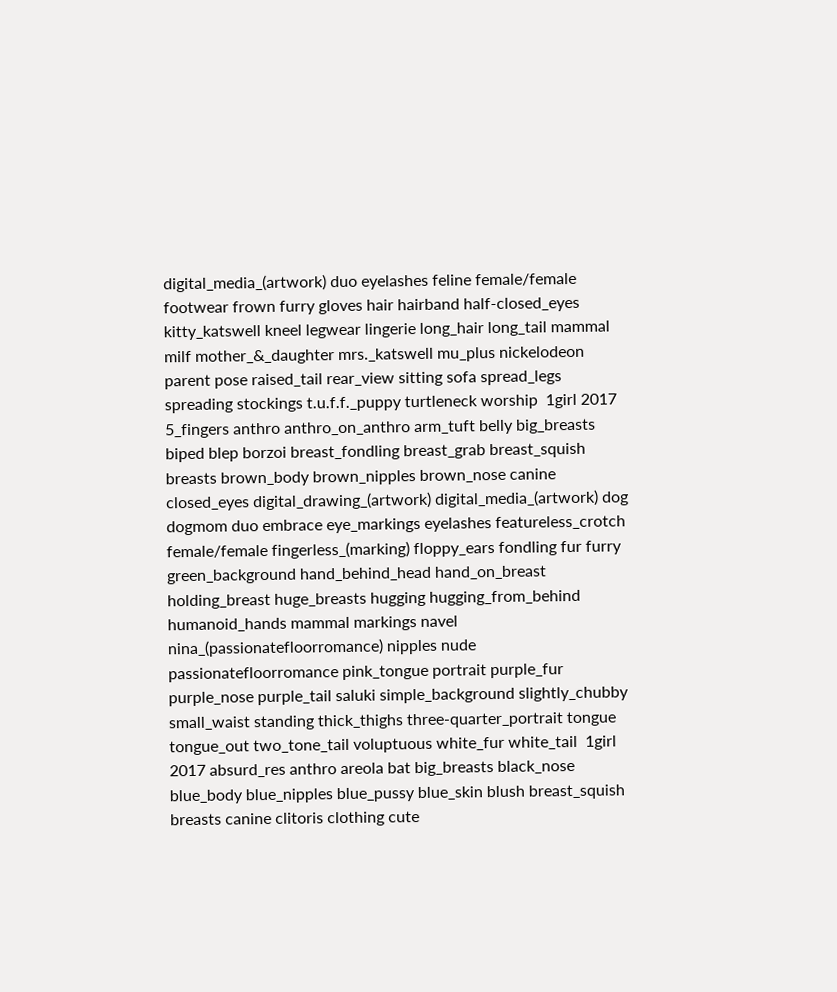digital_media_(artwork) duo eyelashes feline female/female footwear frown furry gloves hair hairband half-closed_eyes kitty_katswell kneel legwear lingerie long_hair long_tail mammal milf mother_&_daughter mrs._katswell mu_plus nickelodeon parent pose raised_tail rear_view sitting sofa spread_legs spreading stockings t.u.f.f._puppy turtleneck worship  1girl 2017 5_fingers anthro anthro_on_anthro arm_tuft belly big_breasts biped blep borzoi breast_fondling breast_grab breast_squish breasts brown_body brown_nipples brown_nose canine closed_eyes digital_drawing_(artwork) digital_media_(artwork) dog dogmom duo embrace eye_markings eyelashes featureless_crotch female/female fingerless_(marking) floppy_ears fondling fur furry green_background hand_behind_head hand_on_breast holding_breast huge_breasts hugging hugging_from_behind humanoid_hands mammal markings navel nina_(passionatefloorromance) nipples nude passionatefloorromance pink_tongue portrait purple_fur purple_nose purple_tail saluki simple_background slightly_chubby small_waist standing thick_thighs three-quarter_portrait tongue tongue_out two_tone_tail voluptuous white_fur white_tail  1girl 2017 absurd_res anthro areola bat big_breasts black_nose blue_body blue_nipples blue_pussy blue_skin blush breast_squish breasts canine clitoris clothing cute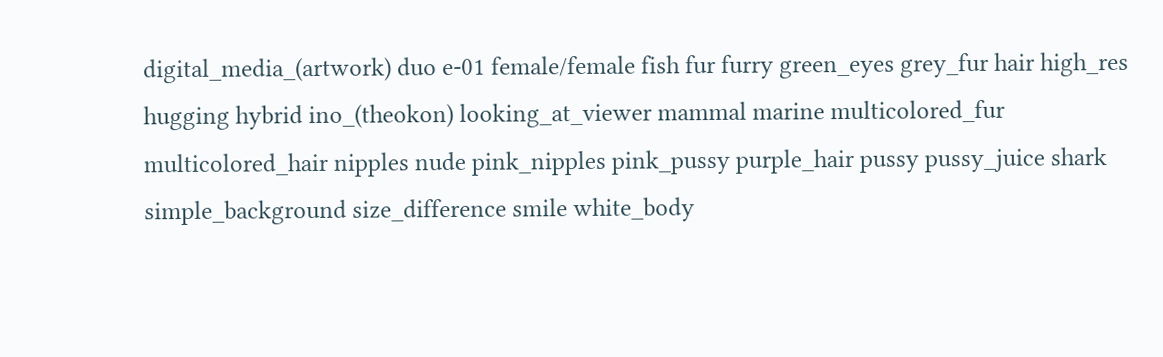digital_media_(artwork) duo e-01 female/female fish fur furry green_eyes grey_fur hair high_res hugging hybrid ino_(theokon) looking_at_viewer mammal marine multicolored_fur multicolored_hair nipples nude pink_nipples pink_pussy purple_hair pussy pussy_juice shark simple_background size_difference smile white_body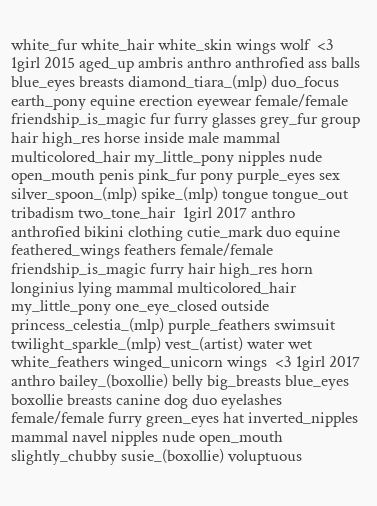white_fur white_hair white_skin wings wolf  <3 1girl 2015 aged_up ambris anthro anthrofied ass balls blue_eyes breasts diamond_tiara_(mlp) duo_focus earth_pony equine erection eyewear female/female friendship_is_magic fur furry glasses grey_fur group hair high_res horse inside male mammal multicolored_hair my_little_pony nipples nude open_mouth penis pink_fur pony purple_eyes sex silver_spoon_(mlp) spike_(mlp) tongue tongue_out tribadism two_tone_hair  1girl 2017 anthro anthrofied bikini clothing cutie_mark duo equine feathered_wings feathers female/female friendship_is_magic furry hair high_res horn longinius lying mammal multicolored_hair my_little_pony one_eye_closed outside princess_celestia_(mlp) purple_feathers swimsuit twilight_sparkle_(mlp) vest_(artist) water wet white_feathers winged_unicorn wings  <3 1girl 2017 anthro bailey_(boxollie) belly big_breasts blue_eyes boxollie breasts canine dog duo eyelashes female/female furry green_eyes hat inverted_nipples mammal navel nipples nude open_mouth slightly_chubby susie_(boxollie) voluptuous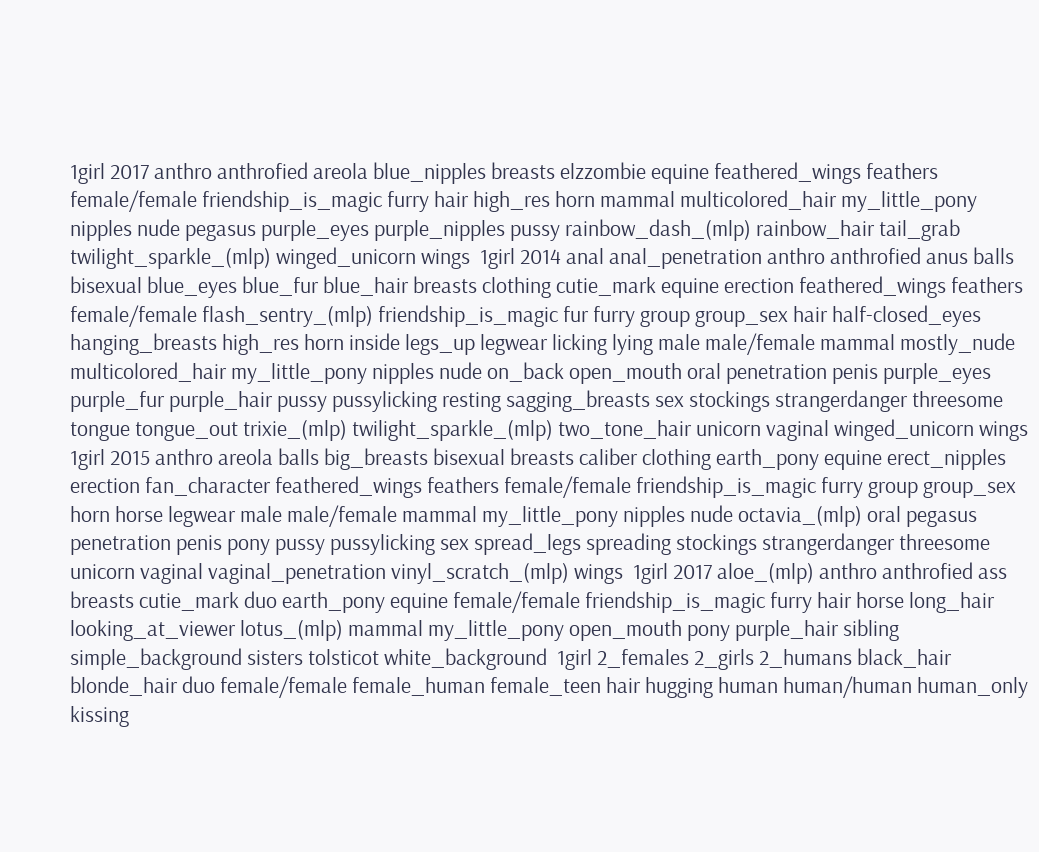1girl 2017 anthro anthrofied areola blue_nipples breasts elzzombie equine feathered_wings feathers female/female friendship_is_magic furry hair high_res horn mammal multicolored_hair my_little_pony nipples nude pegasus purple_eyes purple_nipples pussy rainbow_dash_(mlp) rainbow_hair tail_grab twilight_sparkle_(mlp) winged_unicorn wings  1girl 2014 anal anal_penetration anthro anthrofied anus balls bisexual blue_eyes blue_fur blue_hair breasts clothing cutie_mark equine erection feathered_wings feathers female/female flash_sentry_(mlp) friendship_is_magic fur furry group group_sex hair half-closed_eyes hanging_breasts high_res horn inside legs_up legwear licking lying male male/female mammal mostly_nude multicolored_hair my_little_pony nipples nude on_back open_mouth oral penetration penis purple_eyes purple_fur purple_hair pussy pussylicking resting sagging_breasts sex stockings strangerdanger threesome tongue tongue_out trixie_(mlp) twilight_sparkle_(mlp) two_tone_hair unicorn vaginal winged_unicorn wings  1girl 2015 anthro areola balls big_breasts bisexual breasts caliber clothing earth_pony equine erect_nipples erection fan_character feathered_wings feathers female/female friendship_is_magic furry group group_sex horn horse legwear male male/female mammal my_little_pony nipples nude octavia_(mlp) oral pegasus penetration penis pony pussy pussylicking sex spread_legs spreading stockings strangerdanger threesome unicorn vaginal vaginal_penetration vinyl_scratch_(mlp) wings  1girl 2017 aloe_(mlp) anthro anthrofied ass breasts cutie_mark duo earth_pony equine female/female friendship_is_magic furry hair horse long_hair looking_at_viewer lotus_(mlp) mammal my_little_pony open_mouth pony purple_hair sibling simple_background sisters tolsticot white_background  1girl 2_females 2_girls 2_humans black_hair blonde_hair duo female/female female_human female_teen hair hugging human human/human human_only kissing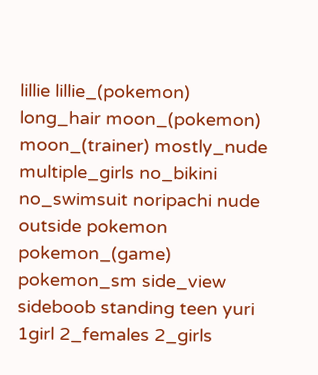lillie lillie_(pokemon) long_hair moon_(pokemon) moon_(trainer) mostly_nude multiple_girls no_bikini no_swimsuit noripachi nude outside pokemon pokemon_(game) pokemon_sm side_view sideboob standing teen yuri  1girl 2_females 2_girls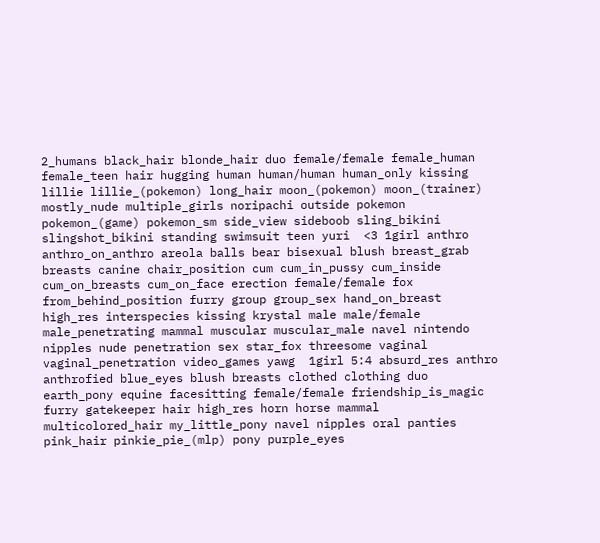2_humans black_hair blonde_hair duo female/female female_human female_teen hair hugging human human/human human_only kissing lillie lillie_(pokemon) long_hair moon_(pokemon) moon_(trainer) mostly_nude multiple_girls noripachi outside pokemon pokemon_(game) pokemon_sm side_view sideboob sling_bikini slingshot_bikini standing swimsuit teen yuri  <3 1girl anthro anthro_on_anthro areola balls bear bisexual blush breast_grab breasts canine chair_position cum cum_in_pussy cum_inside cum_on_breasts cum_on_face erection female/female fox from_behind_position furry group group_sex hand_on_breast high_res interspecies kissing krystal male male/female male_penetrating mammal muscular muscular_male navel nintendo nipples nude penetration sex star_fox threesome vaginal vaginal_penetration video_games yawg  1girl 5:4 absurd_res anthro anthrofied blue_eyes blush breasts clothed clothing duo earth_pony equine facesitting female/female friendship_is_magic furry gatekeeper hair high_res horn horse mammal multicolored_hair my_little_pony navel nipples oral panties pink_hair pinkie_pie_(mlp) pony purple_eyes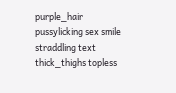purple_hair pussylicking sex smile straddling text thick_thighs topless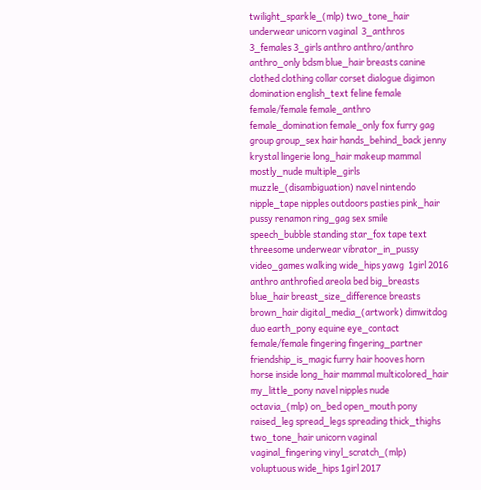twilight_sparkle_(mlp) two_tone_hair underwear unicorn vaginal  3_anthros 3_females 3_girls anthro anthro/anthro anthro_only bdsm blue_hair breasts canine clothed clothing collar corset dialogue digimon domination english_text feline female female/female female_anthro female_domination female_only fox furry gag group group_sex hair hands_behind_back jenny krystal lingerie long_hair makeup mammal mostly_nude multiple_girls muzzle_(disambiguation) navel nintendo nipple_tape nipples outdoors pasties pink_hair pussy renamon ring_gag sex smile speech_bubble standing star_fox tape text threesome underwear vibrator_in_pussy video_games walking wide_hips yawg  1girl 2016 anthro anthrofied areola bed big_breasts blue_hair breast_size_difference breasts brown_hair digital_media_(artwork) dimwitdog duo earth_pony equine eye_contact female/female fingering fingering_partner friendship_is_magic furry hair hooves horn horse inside long_hair mammal multicolored_hair my_little_pony navel nipples nude octavia_(mlp) on_bed open_mouth pony raised_leg spread_legs spreading thick_thighs two_tone_hair unicorn vaginal vaginal_fingering vinyl_scratch_(mlp) voluptuous wide_hips 1girl 2017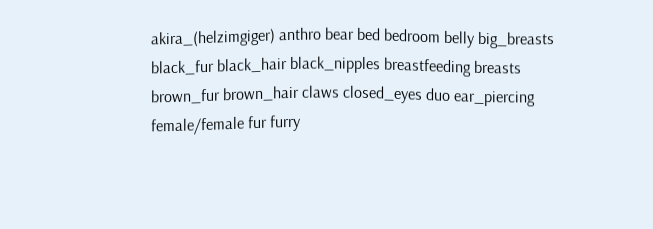akira_(helzimgiger) anthro bear bed bedroom belly big_breasts black_fur black_hair black_nipples breastfeeding breasts brown_fur brown_hair claws closed_eyes duo ear_piercing female/female fur furry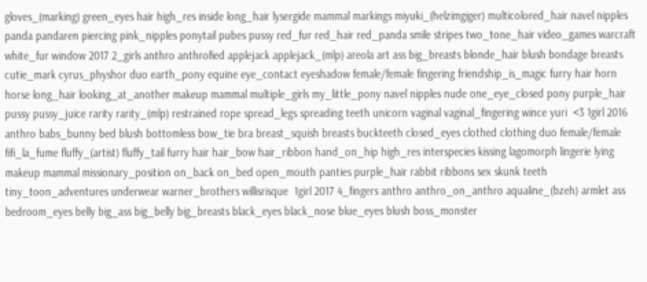gloves_(marking) green_eyes hair high_res inside long_hair lysergide mammal markings miyuki_(helzimgiger) multicolored_hair navel nipples panda pandaren piercing pink_nipples ponytail pubes pussy red_fur red_hair red_panda smile stripes two_tone_hair video_games warcraft white_fur window 2017 2_girls anthro anthrofied applejack applejack_(mlp) areola art ass big_breasts blonde_hair blush bondage breasts cutie_mark cyrus_physhor duo earth_pony equine eye_contact eyeshadow female/female fingering friendship_is_magic furry hair horn horse long_hair looking_at_another makeup mammal multiple_girls my_little_pony navel nipples nude one_eye_closed pony purple_hair pussy pussy_juice rarity rarity_(mlp) restrained rope spread_legs spreading teeth unicorn vaginal vaginal_fingering wince yuri  <3 1girl 2016 anthro babs_bunny bed blush bottomless bow_tie bra breast_squish breasts buckteeth closed_eyes clothed clothing duo female/female fifi_la_fume fluffy_(artist) fluffy_tail furry hair hair_bow hair_ribbon hand_on_hip high_res interspecies kissing lagomorph lingerie lying makeup mammal missionary_position on_back on_bed open_mouth panties purple_hair rabbit ribbons sex skunk teeth tiny_toon_adventures underwear warner_brothers willisrisque  1girl 2017 4_fingers anthro anthro_on_anthro aqualine_(bzeh) armlet ass bedroom_eyes belly big_ass big_belly big_breasts black_eyes black_nose blue_eyes blush boss_monster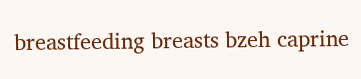breastfeeding breasts bzeh caprine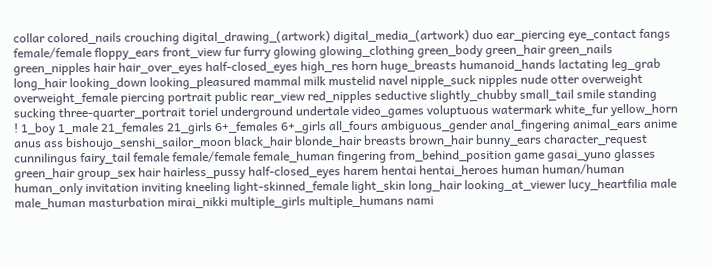collar colored_nails crouching digital_drawing_(artwork) digital_media_(artwork) duo ear_piercing eye_contact fangs female/female floppy_ears front_view fur furry glowing glowing_clothing green_body green_hair green_nails green_nipples hair hair_over_eyes half-closed_eyes high_res horn huge_breasts humanoid_hands lactating leg_grab long_hair looking_down looking_pleasured mammal milk mustelid navel nipple_suck nipples nude otter overweight overweight_female piercing portrait public rear_view red_nipples seductive slightly_chubby small_tail smile standing sucking three-quarter_portrait toriel underground undertale video_games voluptuous watermark white_fur yellow_horn ! 1_boy 1_male 21_females 21_girls 6+_females 6+_girls all_fours ambiguous_gender anal_fingering animal_ears anime anus ass bishoujo_senshi_sailor_moon black_hair blonde_hair breasts brown_hair bunny_ears character_request cunnilingus fairy_tail female female/female female_human fingering from_behind_position game gasai_yuno glasses green_hair group_sex hair hairless_pussy half-closed_eyes harem hentai hentai_heroes human human/human human_only invitation inviting kneeling light-skinned_female light_skin long_hair looking_at_viewer lucy_heartfilia male male_human masturbation mirai_nikki multiple_girls multiple_humans nami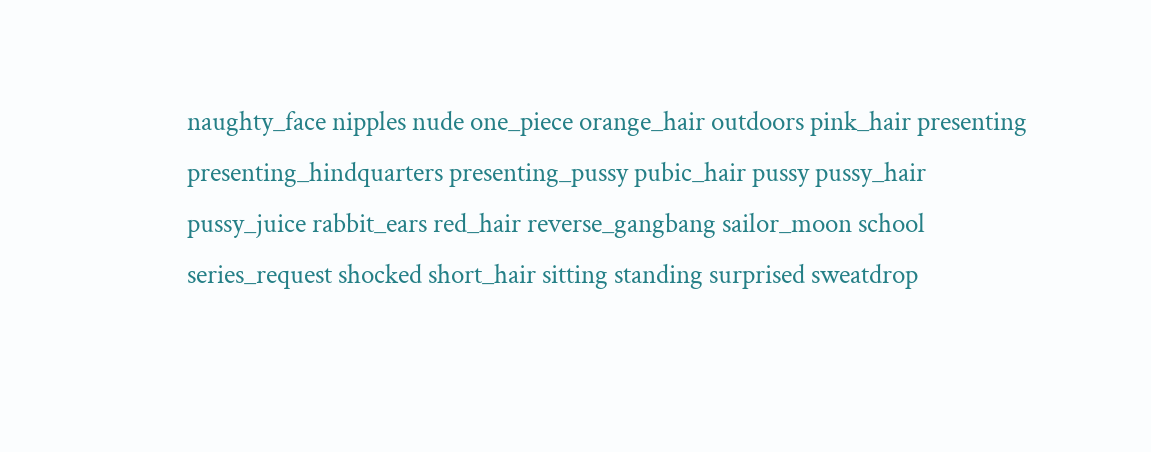naughty_face nipples nude one_piece orange_hair outdoors pink_hair presenting presenting_hindquarters presenting_pussy pubic_hair pussy pussy_hair pussy_juice rabbit_ears red_hair reverse_gangbang sailor_moon school series_request shocked short_hair sitting standing surprised sweatdrop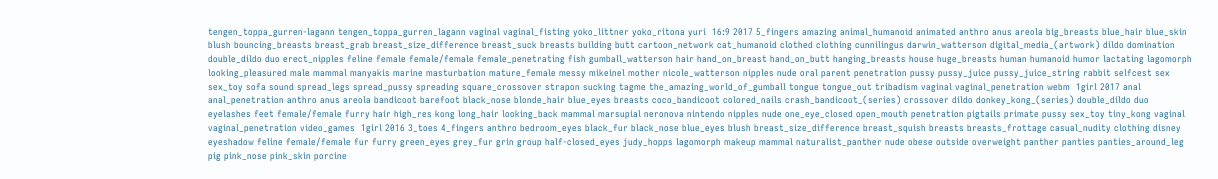tengen_toppa_gurren-lagann tengen_toppa_gurren_lagann vaginal vaginal_fisting yoko_littner yoko_ritona yuri  16:9 2017 5_fingers amazing animal_humanoid animated anthro anus areola big_breasts blue_hair blue_skin blush bouncing_breasts breast_grab breast_size_difference breast_suck breasts building butt cartoon_network cat_humanoid clothed clothing cunnilingus darwin_watterson digital_media_(artwork) dildo domination double_dildo duo erect_nipples feline female female/female female_penetrating fish gumball_watterson hair hand_on_breast hand_on_butt hanging_breasts house huge_breasts human humanoid humor lactating lagomorph looking_pleasured male mammal manyakis marine masturbation mature_female messy mikeinel mother nicole_watterson nipples nude oral parent penetration pussy pussy_juice pussy_juice_string rabbit selfcest sex sex_toy sofa sound spread_legs spread_pussy spreading square_crossover strapon sucking tagme the_amazing_world_of_gumball tongue tongue_out tribadism vaginal vaginal_penetration webm  1girl 2017 anal anal_penetration anthro anus areola bandicoot barefoot black_nose blonde_hair blue_eyes breasts coco_bandicoot colored_nails crash_bandicoot_(series) crossover dildo donkey_kong_(series) double_dildo duo eyelashes feet female/female furry hair high_res kong long_hair looking_back mammal marsupial neronova nintendo nipples nude one_eye_closed open_mouth penetration pigtails primate pussy sex_toy tiny_kong vaginal vaginal_penetration video_games  1girl 2016 3_toes 4_fingers anthro bedroom_eyes black_fur black_nose blue_eyes blush breast_size_difference breast_squish breasts breasts_frottage casual_nudity clothing disney eyeshadow feline female/female fur furry green_eyes grey_fur grin group half-closed_eyes judy_hopps lagomorph makeup mammal naturalist_panther nude obese outside overweight panther panties panties_around_leg pig pink_nose pink_skin porcine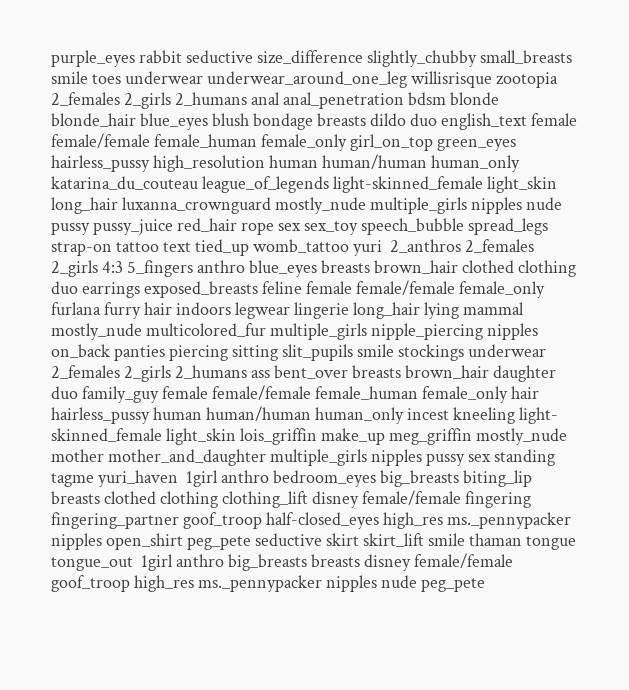purple_eyes rabbit seductive size_difference slightly_chubby small_breasts smile toes underwear underwear_around_one_leg willisrisque zootopia 2_females 2_girls 2_humans anal anal_penetration bdsm blonde blonde_hair blue_eyes blush bondage breasts dildo duo english_text female female/female female_human female_only girl_on_top green_eyes hairless_pussy high_resolution human human/human human_only katarina_du_couteau league_of_legends light-skinned_female light_skin long_hair luxanna_crownguard mostly_nude multiple_girls nipples nude pussy pussy_juice red_hair rope sex sex_toy speech_bubble spread_legs strap-on tattoo text tied_up womb_tattoo yuri  2_anthros 2_females 2_girls 4:3 5_fingers anthro blue_eyes breasts brown_hair clothed clothing duo earrings exposed_breasts feline female female/female female_only furlana furry hair indoors legwear lingerie long_hair lying mammal mostly_nude multicolored_fur multiple_girls nipple_piercing nipples on_back panties piercing sitting slit_pupils smile stockings underwear  2_females 2_girls 2_humans ass bent_over breasts brown_hair daughter duo family_guy female female/female female_human female_only hair hairless_pussy human human/human human_only incest kneeling light-skinned_female light_skin lois_griffin make_up meg_griffin mostly_nude mother mother_and_daughter multiple_girls nipples pussy sex standing tagme yuri_haven  1girl anthro bedroom_eyes big_breasts biting_lip breasts clothed clothing clothing_lift disney female/female fingering fingering_partner goof_troop half-closed_eyes high_res ms._pennypacker nipples open_shirt peg_pete seductive skirt skirt_lift smile thaman tongue tongue_out  1girl anthro big_breasts breasts disney female/female goof_troop high_res ms._pennypacker nipples nude peg_pete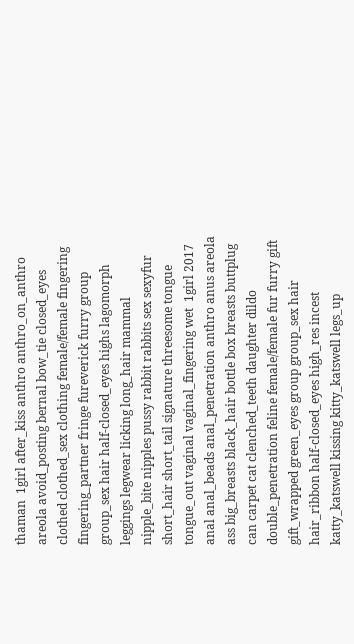thaman  1girl after_kiss anthro anthro_on_anthro areola avoid_posting bernal bow_tie closed_eyes clothed clothed_sex clothing female/female fingering fingering_partner fringe fureverick furry group group_sex hair half-closed_eyes highs lagomorph leggings legwear licking long_hair mammal nipple_bite nipples pussy rabbit rabbits sex sexyfur short_hair short_tail signature threesome tongue tongue_out vaginal vaginal_fingering wet  1girl 2017 anal anal_beads anal_penetration anthro anus areola ass big_breasts black_hair bottle box breasts buttplug can carpet cat clenched_teeth daughter dildo double_penetration feline female/female fur furry gift gift_wrapped green_eyes group group_sex hair hair_ribbon half-closed_eyes high_res incest katty_katswell kissing kitty_katswell legs_up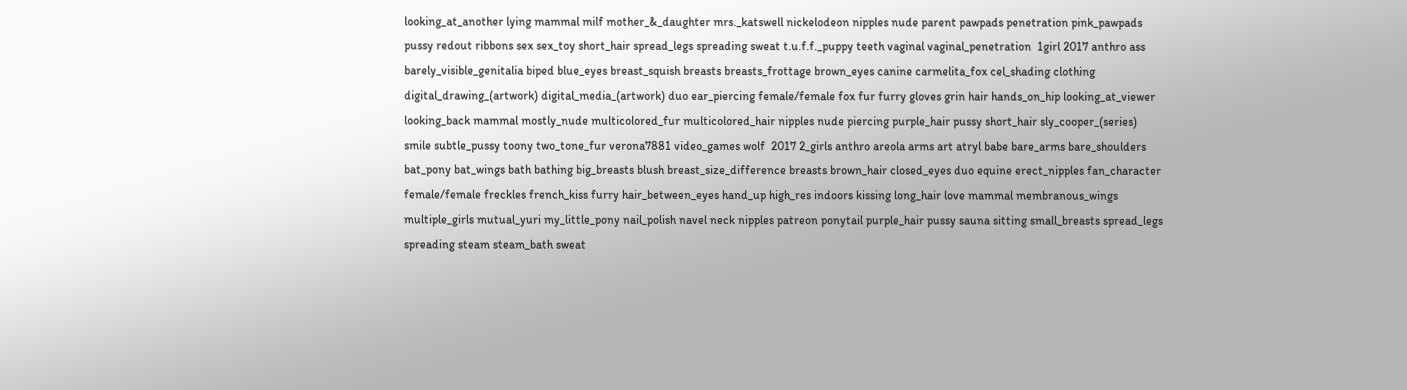looking_at_another lying mammal milf mother_&_daughter mrs._katswell nickelodeon nipples nude parent pawpads penetration pink_pawpads pussy redout ribbons sex sex_toy short_hair spread_legs spreading sweat t.u.f.f._puppy teeth vaginal vaginal_penetration  1girl 2017 anthro ass barely_visible_genitalia biped blue_eyes breast_squish breasts breasts_frottage brown_eyes canine carmelita_fox cel_shading clothing digital_drawing_(artwork) digital_media_(artwork) duo ear_piercing female/female fox fur furry gloves grin hair hands_on_hip looking_at_viewer looking_back mammal mostly_nude multicolored_fur multicolored_hair nipples nude piercing purple_hair pussy short_hair sly_cooper_(series) smile subtle_pussy toony two_tone_fur verona7881 video_games wolf  2017 2_girls anthro areola arms art atryl babe bare_arms bare_shoulders bat_pony bat_wings bath bathing big_breasts blush breast_size_difference breasts brown_hair closed_eyes duo equine erect_nipples fan_character female/female freckles french_kiss furry hair_between_eyes hand_up high_res indoors kissing long_hair love mammal membranous_wings multiple_girls mutual_yuri my_little_pony nail_polish navel neck nipples patreon ponytail purple_hair pussy sauna sitting small_breasts spread_legs spreading steam steam_bath sweat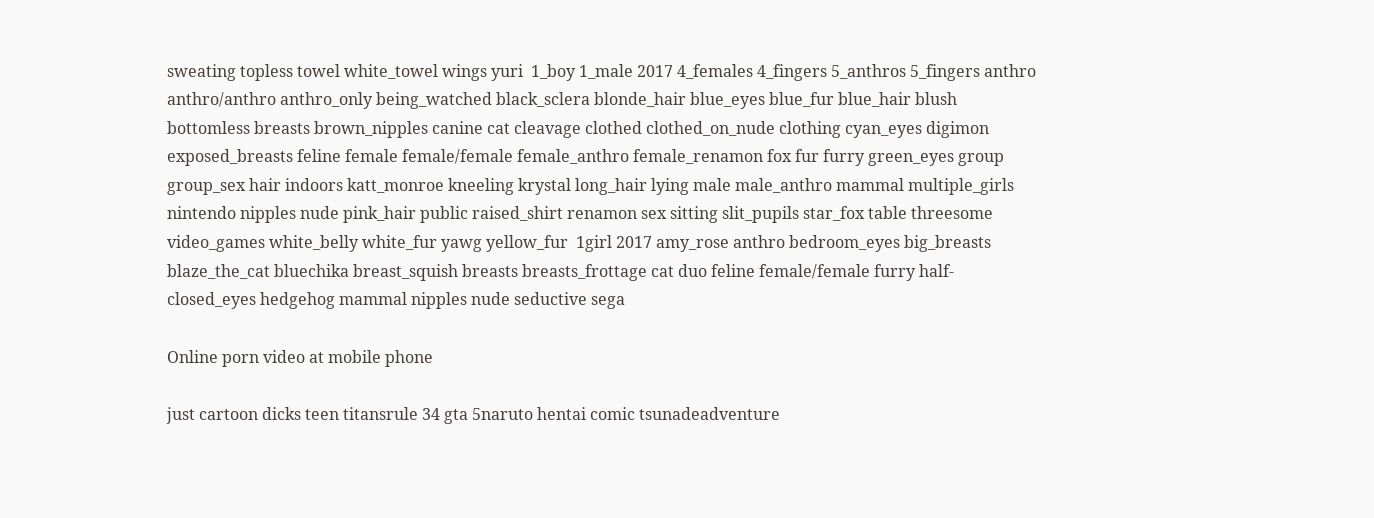sweating topless towel white_towel wings yuri  1_boy 1_male 2017 4_females 4_fingers 5_anthros 5_fingers anthro anthro/anthro anthro_only being_watched black_sclera blonde_hair blue_eyes blue_fur blue_hair blush bottomless breasts brown_nipples canine cat cleavage clothed clothed_on_nude clothing cyan_eyes digimon exposed_breasts feline female female/female female_anthro female_renamon fox fur furry green_eyes group group_sex hair indoors katt_monroe kneeling krystal long_hair lying male male_anthro mammal multiple_girls nintendo nipples nude pink_hair public raised_shirt renamon sex sitting slit_pupils star_fox table threesome video_games white_belly white_fur yawg yellow_fur  1girl 2017 amy_rose anthro bedroom_eyes big_breasts blaze_the_cat bluechika breast_squish breasts breasts_frottage cat duo feline female/female furry half-closed_eyes hedgehog mammal nipples nude seductive sega

Online porn video at mobile phone

just cartoon dicks teen titansrule 34 gta 5naruto hentai comic tsunadeadventure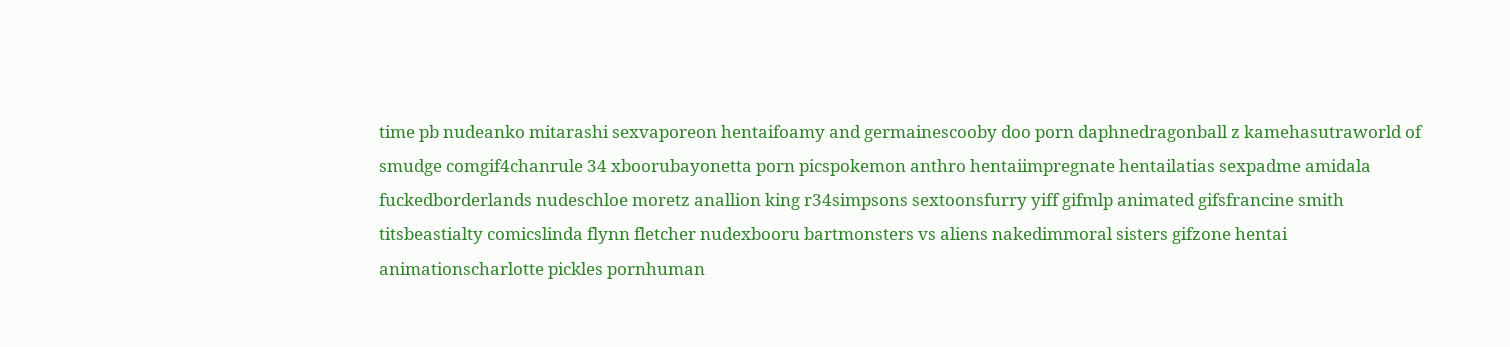time pb nudeanko mitarashi sexvaporeon hentaifoamy and germainescooby doo porn daphnedragonball z kamehasutraworld of smudge comgif4chanrule 34 xboorubayonetta porn picspokemon anthro hentaiimpregnate hentailatias sexpadme amidala fuckedborderlands nudeschloe moretz anallion king r34simpsons sextoonsfurry yiff gifmlp animated gifsfrancine smith titsbeastialty comicslinda flynn fletcher nudexbooru bartmonsters vs aliens nakedimmoral sisters gifzone hentai animationscharlotte pickles pornhuman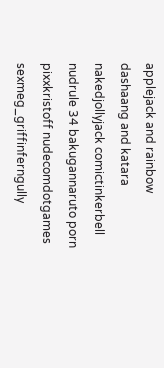applejack and rainbow dashaang and katara nakedjollyjack comictinkerbell nudrule 34 bakugannaruto porn pixxkristoff nudecomdotgames sexmeg_griffinferngully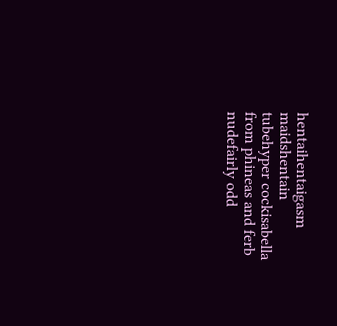hentaihentaigasm maidshentain tubehyper cockisabella from phineas and ferb nudefairly odd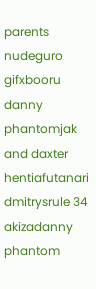parents nudeguro gifxbooru danny phantomjak and daxter hentiafutanari dmitrysrule 34 akizadanny phantom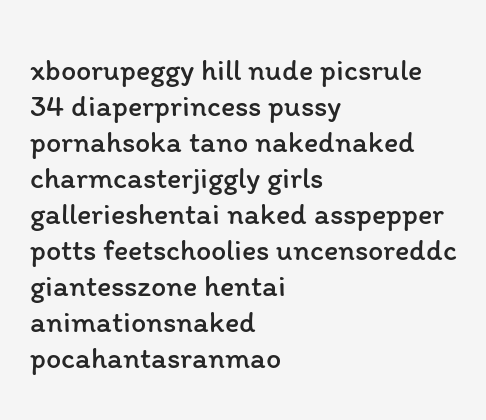xboorupeggy hill nude picsrule 34 diaperprincess pussy pornahsoka tano nakednaked charmcasterjiggly girls gallerieshentai naked asspepper potts feetschoolies uncensoreddc giantesszone hentai animationsnaked pocahantasranmao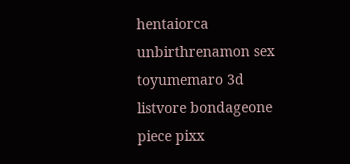hentaiorca unbirthrenamon sex toyumemaro 3d listvore bondageone piece pixx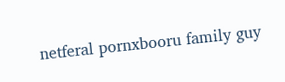netferal pornxbooru family guy